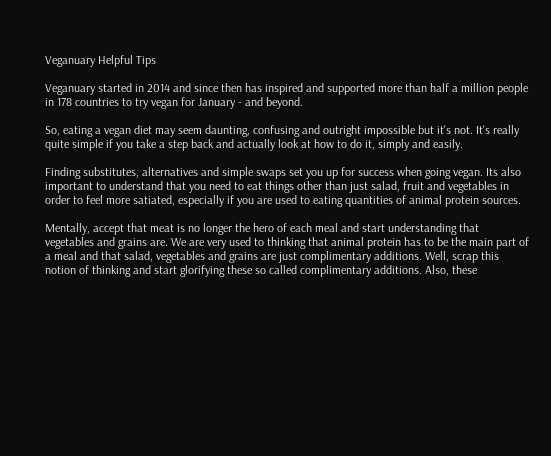Veganuary Helpful Tips

Veganuary started in 2014 and since then has inspired and supported more than half a million people in 178 countries to try vegan for January - and beyond.

So, eating a vegan diet may seem daunting, confusing and outright impossible but it's not. It's really quite simple if you take a step back and actually look at how to do it, simply and easily.

Finding substitutes, alternatives and simple swaps set you up for success when going vegan. Its also important to understand that you need to eat things other than just salad, fruit and vegetables in order to feel more satiated, especially if you are used to eating quantities of animal protein sources.

Mentally, accept that meat is no longer the hero of each meal and start understanding that vegetables and grains are. We are very used to thinking that animal protein has to be the main part of a meal and that salad, vegetables and grains are just complimentary additions. Well, scrap this notion of thinking and start glorifying these so called complimentary additions. Also, these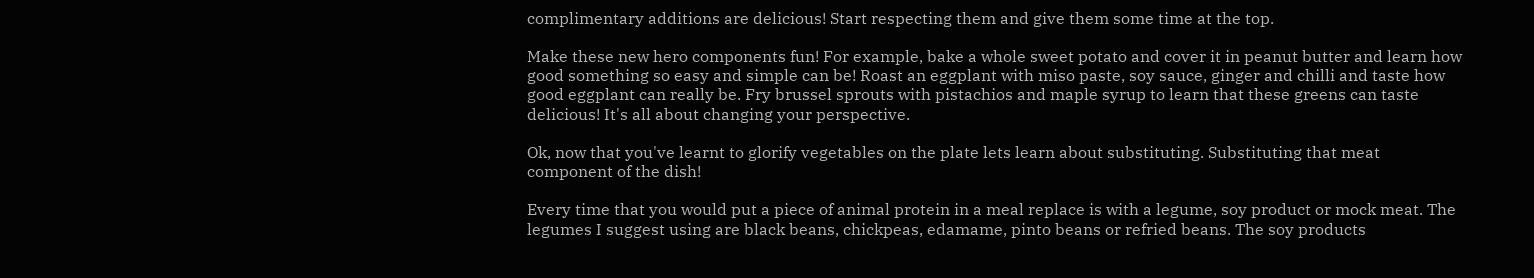complimentary additions are delicious! Start respecting them and give them some time at the top.

Make these new hero components fun! For example, bake a whole sweet potato and cover it in peanut butter and learn how good something so easy and simple can be! Roast an eggplant with miso paste, soy sauce, ginger and chilli and taste how good eggplant can really be. Fry brussel sprouts with pistachios and maple syrup to learn that these greens can taste delicious! It's all about changing your perspective.

Ok, now that you've learnt to glorify vegetables on the plate lets learn about substituting. Substituting that meat component of the dish!

Every time that you would put a piece of animal protein in a meal replace is with a legume, soy product or mock meat. The legumes I suggest using are black beans, chickpeas, edamame, pinto beans or refried beans. The soy products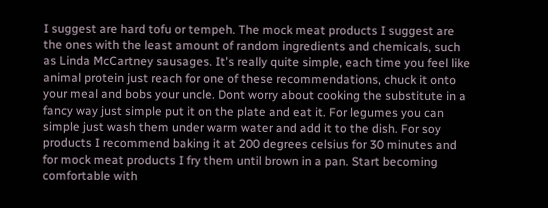I suggest are hard tofu or tempeh. The mock meat products I suggest are the ones with the least amount of random ingredients and chemicals, such as Linda McCartney sausages. It's really quite simple, each time you feel like animal protein just reach for one of these recommendations, chuck it onto your meal and bobs your uncle. Dont worry about cooking the substitute in a fancy way just simple put it on the plate and eat it. For legumes you can simple just wash them under warm water and add it to the dish. For soy products I recommend baking it at 200 degrees celsius for 30 minutes and for mock meat products I fry them until brown in a pan. Start becoming comfortable with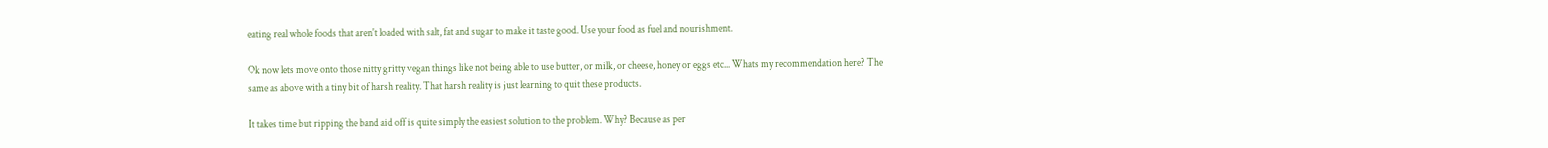eating real whole foods that aren't loaded with salt, fat and sugar to make it taste good. Use your food as fuel and nourishment.

Ok now lets move onto those nitty gritty vegan things like not being able to use butter, or milk, or cheese, honey or eggs etc... Whats my recommendation here? The same as above with a tiny bit of harsh reality. That harsh reality is just learning to quit these products.

It takes time but ripping the band aid off is quite simply the easiest solution to the problem. Why? Because as per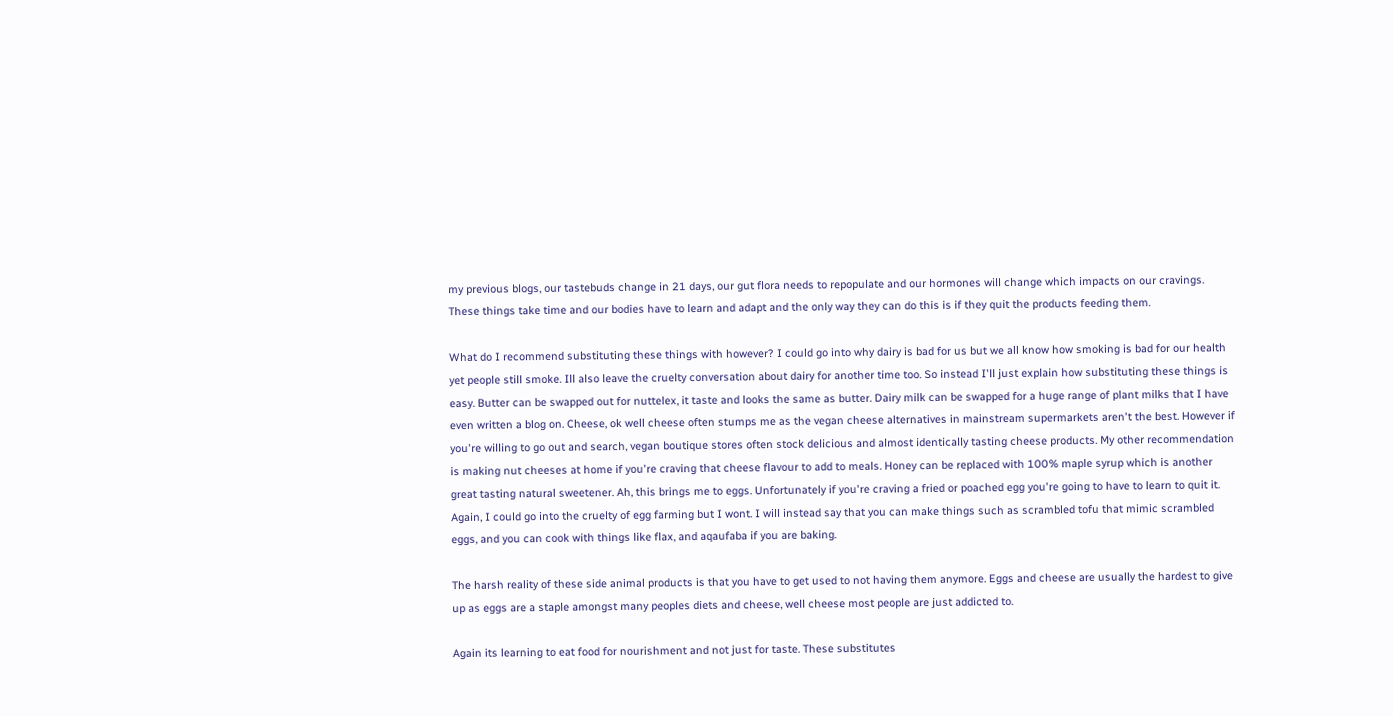my previous blogs, our tastebuds change in 21 days, our gut flora needs to repopulate and our hormones will change which impacts on our cravings. These things take time and our bodies have to learn and adapt and the only way they can do this is if they quit the products feeding them.

What do I recommend substituting these things with however? I could go into why dairy is bad for us but we all know how smoking is bad for our health yet people still smoke. Ill also leave the cruelty conversation about dairy for another time too. So instead I'll just explain how substituting these things is easy. Butter can be swapped out for nuttelex, it taste and looks the same as butter. Dairy milk can be swapped for a huge range of plant milks that I have even written a blog on. Cheese, ok well cheese often stumps me as the vegan cheese alternatives in mainstream supermarkets aren't the best. However if you're willing to go out and search, vegan boutique stores often stock delicious and almost identically tasting cheese products. My other recommendation is making nut cheeses at home if you're craving that cheese flavour to add to meals. Honey can be replaced with 100% maple syrup which is another great tasting natural sweetener. Ah, this brings me to eggs. Unfortunately if you're craving a fried or poached egg you're going to have to learn to quit it. Again, I could go into the cruelty of egg farming but I wont. I will instead say that you can make things such as scrambled tofu that mimic scrambled eggs, and you can cook with things like flax, and aqaufaba if you are baking.

The harsh reality of these side animal products is that you have to get used to not having them anymore. Eggs and cheese are usually the hardest to give up as eggs are a staple amongst many peoples diets and cheese, well cheese most people are just addicted to.

Again its learning to eat food for nourishment and not just for taste. These substitutes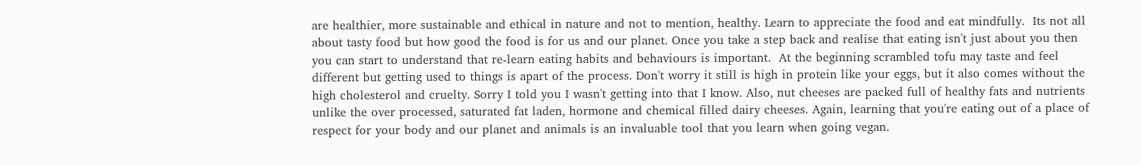are healthier, more sustainable and ethical in nature and not to mention, healthy. Learn to appreciate the food and eat mindfully.  Its not all about tasty food but how good the food is for us and our planet. Once you take a step back and realise that eating isn't just about you then you can start to understand that re-learn eating habits and behaviours is important.  At the beginning scrambled tofu may taste and feel different but getting used to things is apart of the process. Don't worry it still is high in protein like your eggs, but it also comes without the high cholesterol and cruelty. Sorry I told you I wasn't getting into that I know. Also, nut cheeses are packed full of healthy fats and nutrients unlike the over processed, saturated fat laden, hormone and chemical filled dairy cheeses. Again, learning that you're eating out of a place of respect for your body and our planet and animals is an invaluable tool that you learn when going vegan.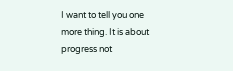I want to tell you one more thing. It is about progress not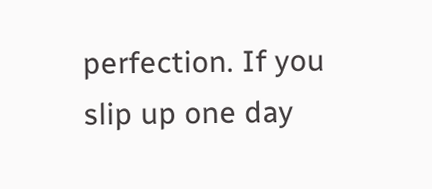perfection. If you slip up one day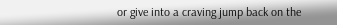or give into a craving jump back on the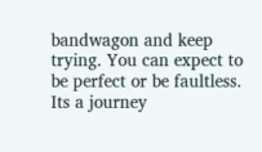bandwagon and keep trying. You can expect to be perfect or be faultless. Its a journey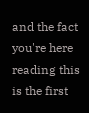and the fact you're here reading this is the first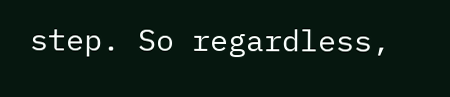step. So regardless,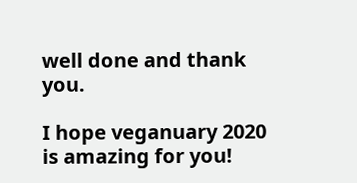well done and thank you.

I hope veganuary 2020 is amazing for you!